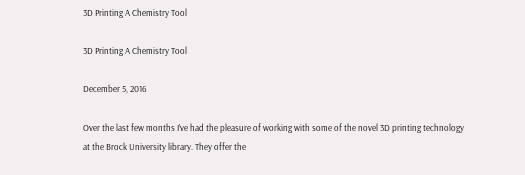3D Printing A Chemistry Tool

3D Printing A Chemistry Tool

December 5, 2016

Over the last few months I’ve had the pleasure of working with some of the novel 3D printing technology at the Brock University library. They offer the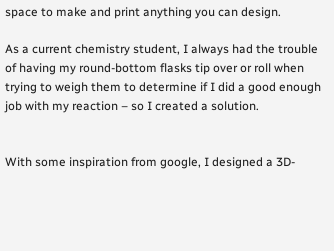space to make and print anything you can design.

As a current chemistry student, I always had the trouble of having my round-bottom flasks tip over or roll when trying to weigh them to determine if I did a good enough job with my reaction – so I created a solution.


With some inspiration from google, I designed a 3D-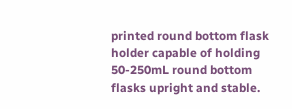printed round bottom flask holder capable of holding 50-250mL round bottom flasks upright and stable.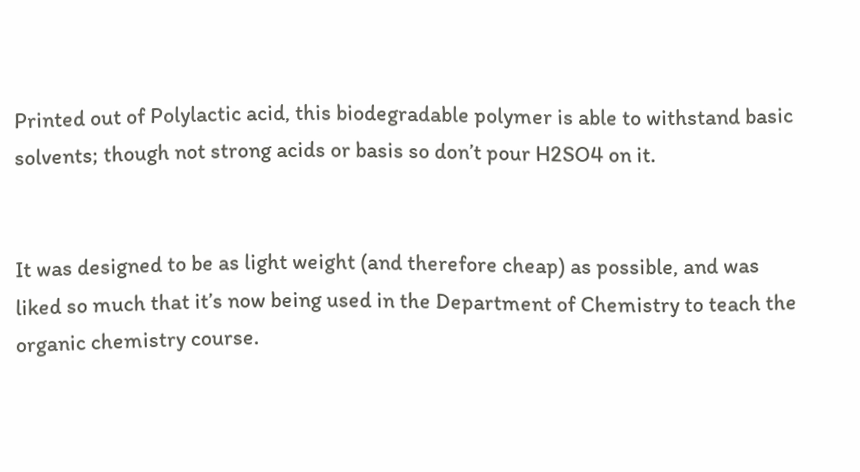Printed out of Polylactic acid, this biodegradable polymer is able to withstand basic solvents; though not strong acids or basis so don’t pour H2SO4 on it.


It was designed to be as light weight (and therefore cheap) as possible, and was liked so much that it’s now being used in the Department of Chemistry to teach the organic chemistry course.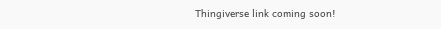Thingiverse link coming soon!